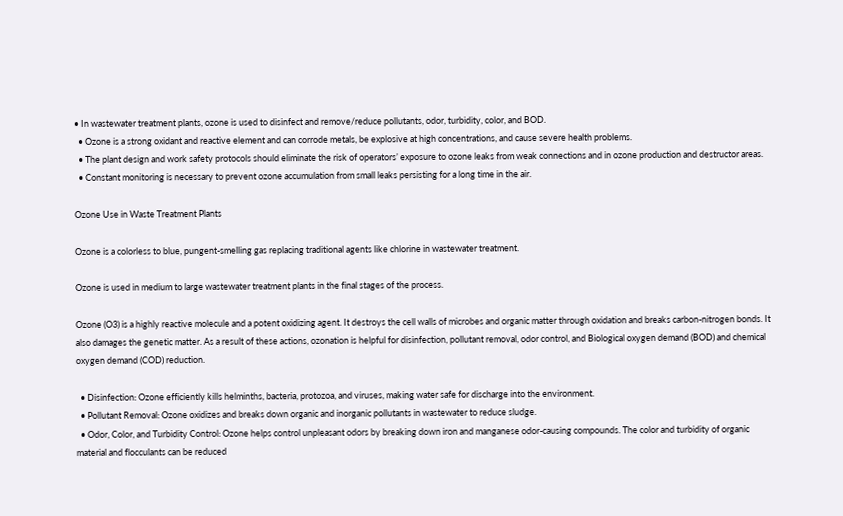• In wastewater treatment plants, ozone is used to disinfect and remove/reduce pollutants, odor, turbidity, color, and BOD.
  • Ozone is a strong oxidant and reactive element and can corrode metals, be explosive at high concentrations, and cause severe health problems.
  • The plant design and work safety protocols should eliminate the risk of operators’ exposure to ozone leaks from weak connections and in ozone production and destructor areas.
  • Constant monitoring is necessary to prevent ozone accumulation from small leaks persisting for a long time in the air.

Ozone Use in Waste Treatment Plants

Ozone is a colorless to blue, pungent-smelling gas replacing traditional agents like chlorine in wastewater treatment.

Ozone is used in medium to large wastewater treatment plants in the final stages of the process.

Ozone (O3) is a highly reactive molecule and a potent oxidizing agent. It destroys the cell walls of microbes and organic matter through oxidation and breaks carbon-nitrogen bonds. It also damages the genetic matter. As a result of these actions, ozonation is helpful for disinfection, pollutant removal, odor control, and Biological oxygen demand (BOD) and chemical oxygen demand (COD) reduction.

  • Disinfection: Ozone efficiently kills helminths, bacteria, protozoa, and viruses, making water safe for discharge into the environment.
  • Pollutant Removal: Ozone oxidizes and breaks down organic and inorganic pollutants in wastewater to reduce sludge.
  • Odor, Color, and Turbidity Control: Ozone helps control unpleasant odors by breaking down iron and manganese odor-causing compounds. The color and turbidity of organic material and flocculants can be reduced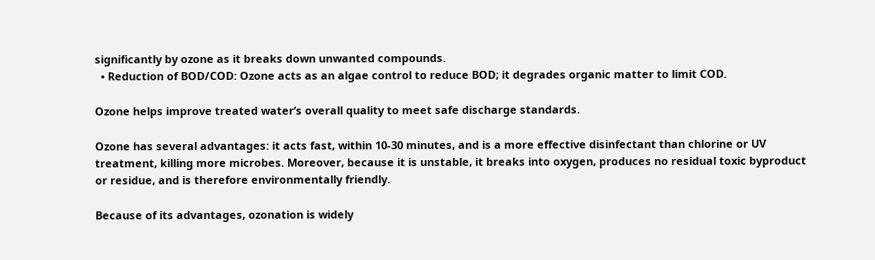significantly by ozone as it breaks down unwanted compounds.
  • Reduction of BOD/COD: Ozone acts as an algae control to reduce BOD; it degrades organic matter to limit COD.

Ozone helps improve treated water’s overall quality to meet safe discharge standards.

Ozone has several advantages: it acts fast, within 10-30 minutes, and is a more effective disinfectant than chlorine or UV treatment, killing more microbes. Moreover, because it is unstable, it breaks into oxygen, produces no residual toxic byproduct or residue, and is therefore environmentally friendly.

Because of its advantages, ozonation is widely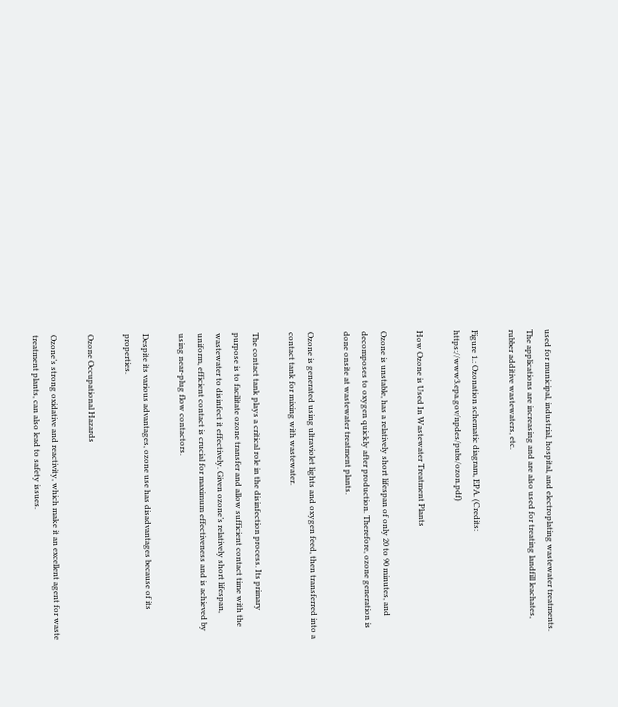used for municipal, industrial, hospital, and electroplating wastewater treatments. The applications are increasing and are also used for treating landfill leachates, rubber additive wastewaters, etc.

Figure 1.: Ozonation schematic diagram, EPA. (Credits: https://www3.epa.gov/npdes/pubs/ozon.pdf)

How Ozone is Used In Wastewater Treatment Plants

Ozone is unstable, has a relatively short lifespan of only 20 to 90 minutes, and decomposes to oxygen quickly after production. Therefore, ozone generation is done onsite at wastewater treatment plants.

Ozone is generated using ultraviolet lights and oxygen feed, then transferred into a contact tank for mixing with wastewater.

The contact tank plays a critical role in the disinfection process. Its primary purpose is to facilitate ozone transfer and allow sufficient contact time with the wastewater to disinfect it effectively. Given ozone’s relatively short lifespan, uniform, efficient contact is crucial for maximum effectiveness and is achieved by using near-plug flow contactors.

Despite its various advantages, ozone use has disadvantages because of its properties.

Ozone Occupational Hazards

Ozone’s strong oxidative and reactivity, which make it an excellent agent for waste treatment plants, can also lead to safety issues.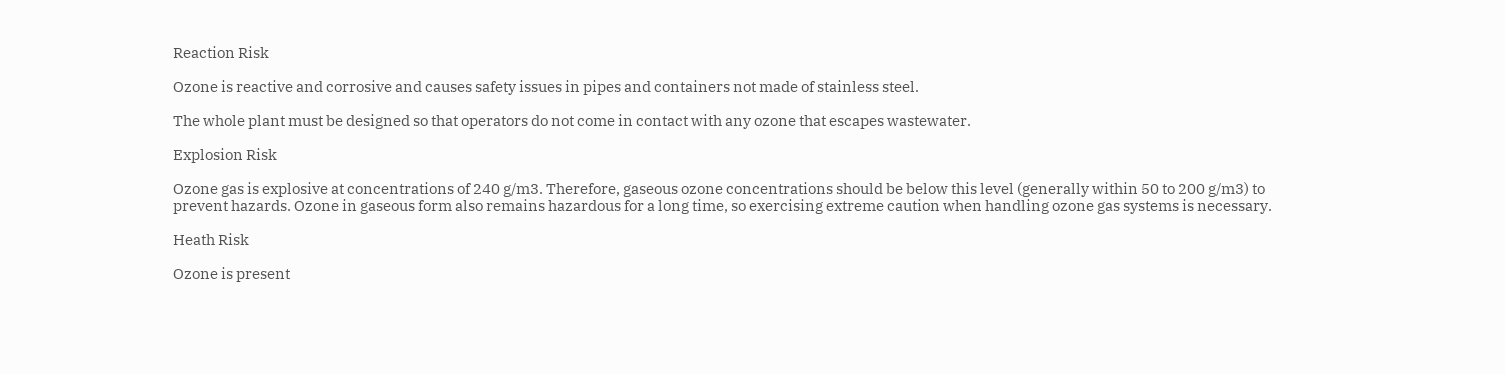Reaction Risk

Ozone is reactive and corrosive and causes safety issues in pipes and containers not made of stainless steel.

The whole plant must be designed so that operators do not come in contact with any ozone that escapes wastewater.

Explosion Risk

Ozone gas is explosive at concentrations of 240 g/m3. Therefore, gaseous ozone concentrations should be below this level (generally within 50 to 200 g/m3) to prevent hazards. Ozone in gaseous form also remains hazardous for a long time, so exercising extreme caution when handling ozone gas systems is necessary.

Heath Risk

Ozone is present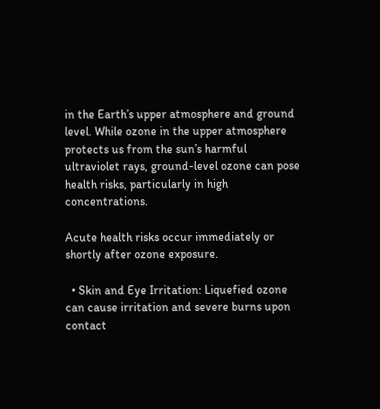in the Earth’s upper atmosphere and ground level. While ozone in the upper atmosphere protects us from the sun’s harmful ultraviolet rays, ground-level ozone can pose health risks, particularly in high concentrations.

Acute health risks occur immediately or shortly after ozone exposure.

  • Skin and Eye Irritation: Liquefied ozone can cause irritation and severe burns upon contact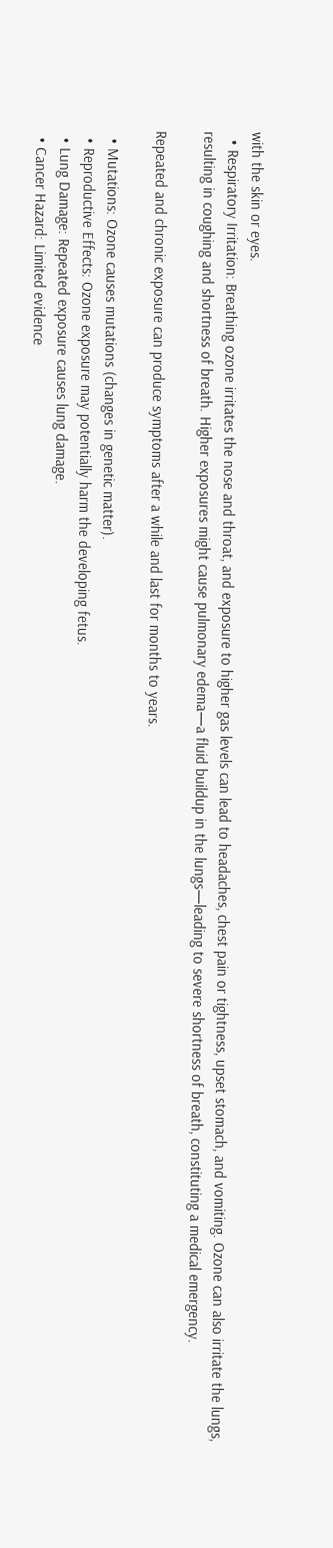with the skin or eyes.
  • Respiratory Irritation: Breathing ozone irritates the nose and throat, and exposure to higher gas levels can lead to headaches, chest pain or tightness, upset stomach, and vomiting. Ozone can also irritate the lungs, resulting in coughing and shortness of breath. Higher exposures might cause pulmonary edema—a fluid buildup in the lungs—leading to severe shortness of breath, constituting a medical emergency.

Repeated and chronic exposure can produce symptoms after a while and last for months to years.

  • Mutations: Ozone causes mutations (changes in genetic matter).
  • Reproductive Effects: Ozone exposure may potentially harm the developing fetus.
  • Lung Damage: Repeated exposure causes lung damage.
  • Cancer Hazard: Limited evidence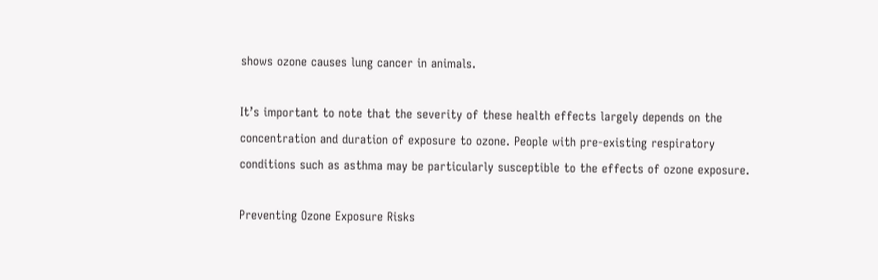shows ozone causes lung cancer in animals.

It’s important to note that the severity of these health effects largely depends on the concentration and duration of exposure to ozone. People with pre-existing respiratory conditions such as asthma may be particularly susceptible to the effects of ozone exposure.

Preventing Ozone Exposure Risks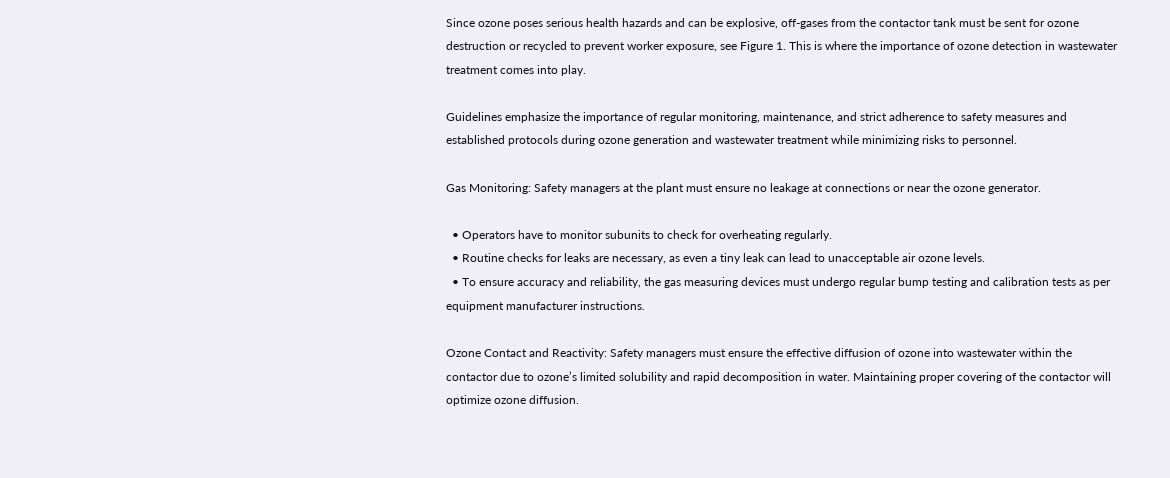Since ozone poses serious health hazards and can be explosive, off-gases from the contactor tank must be sent for ozone destruction or recycled to prevent worker exposure, see Figure 1. This is where the importance of ozone detection in wastewater treatment comes into play.

Guidelines emphasize the importance of regular monitoring, maintenance, and strict adherence to safety measures and established protocols during ozone generation and wastewater treatment while minimizing risks to personnel.

Gas Monitoring: Safety managers at the plant must ensure no leakage at connections or near the ozone generator.

  • Operators have to monitor subunits to check for overheating regularly.
  • Routine checks for leaks are necessary, as even a tiny leak can lead to unacceptable air ozone levels.
  • To ensure accuracy and reliability, the gas measuring devices must undergo regular bump testing and calibration tests as per equipment manufacturer instructions.

Ozone Contact and Reactivity: Safety managers must ensure the effective diffusion of ozone into wastewater within the contactor due to ozone’s limited solubility and rapid decomposition in water. Maintaining proper covering of the contactor will optimize ozone diffusion.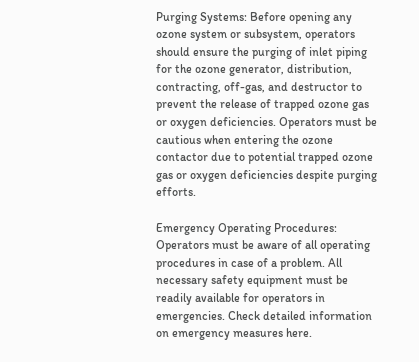Purging Systems: Before opening any ozone system or subsystem, operators should ensure the purging of inlet piping for the ozone generator, distribution, contracting, off-gas, and destructor to prevent the release of trapped ozone gas or oxygen deficiencies. Operators must be cautious when entering the ozone contactor due to potential trapped ozone gas or oxygen deficiencies despite purging efforts.

Emergency Operating Procedures: Operators must be aware of all operating procedures in case of a problem. All necessary safety equipment must be readily available for operators in emergencies. Check detailed information on emergency measures here.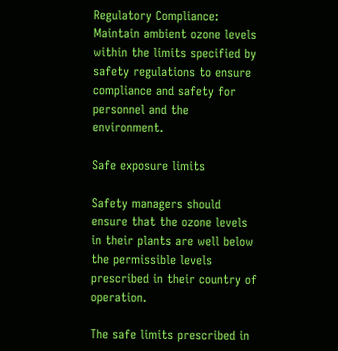Regulatory Compliance: Maintain ambient ozone levels within the limits specified by safety regulations to ensure compliance and safety for personnel and the environment.

Safe exposure limits

Safety managers should ensure that the ozone levels in their plants are well below the permissible levels prescribed in their country of operation.

The safe limits prescribed in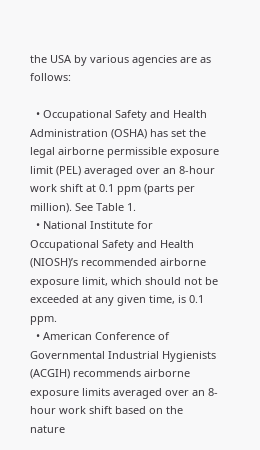the USA by various agencies are as follows:

  • Occupational Safety and Health Administration (OSHA) has set the legal airborne permissible exposure limit (PEL) averaged over an 8-hour work shift at 0.1 ppm (parts per million). See Table 1.
  • National Institute for Occupational Safety and Health (NIOSH)’s recommended airborne exposure limit, which should not be exceeded at any given time, is 0.1 ppm.
  • American Conference of Governmental Industrial Hygienists (ACGIH) recommends airborne exposure limits averaged over an 8-hour work shift based on the nature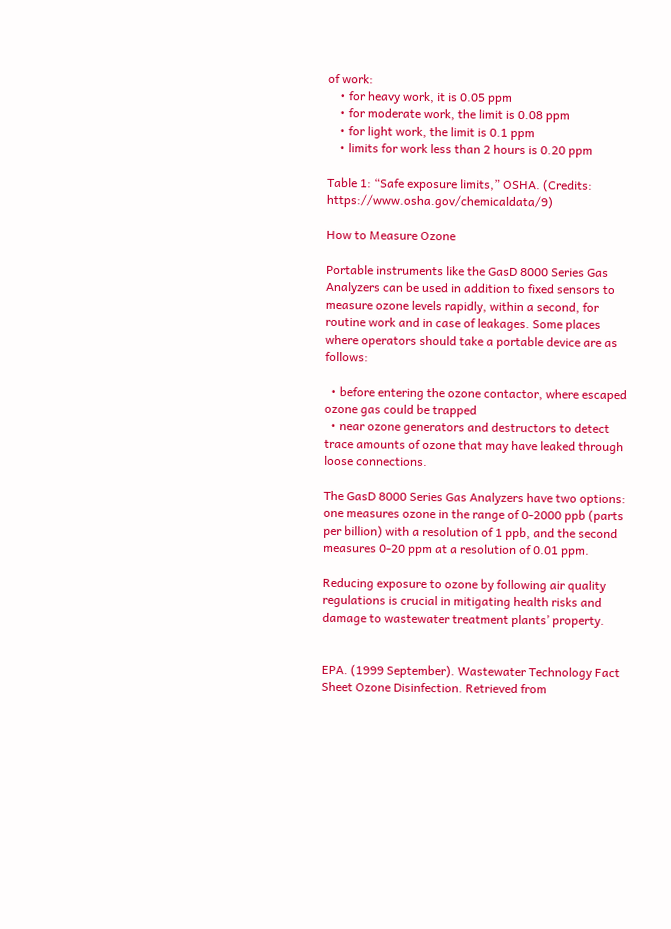of work:
    • for heavy work, it is 0.05 ppm
    • for moderate work, the limit is 0.08 ppm
    • for light work, the limit is 0.1 ppm
    • limits for work less than 2 hours is 0.20 ppm

Table 1: “Safe exposure limits,” OSHA. (Credits: https://www.osha.gov/chemicaldata/9)

How to Measure Ozone

Portable instruments like the GasD 8000 Series Gas Analyzers can be used in addition to fixed sensors to measure ozone levels rapidly, within a second, for routine work and in case of leakages. Some places where operators should take a portable device are as follows:

  • before entering the ozone contactor, where escaped ozone gas could be trapped
  • near ozone generators and destructors to detect trace amounts of ozone that may have leaked through loose connections.

The GasD 8000 Series Gas Analyzers have two options: one measures ozone in the range of 0-2000 ppb (parts per billion) with a resolution of 1 ppb, and the second measures 0-20 ppm at a resolution of 0.01 ppm.

Reducing exposure to ozone by following air quality regulations is crucial in mitigating health risks and damage to wastewater treatment plants’ property.


EPA. (1999 September). Wastewater Technology Fact Sheet Ozone Disinfection. Retrieved from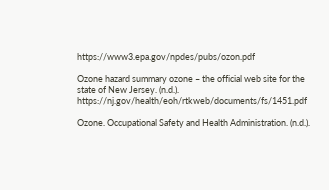https://www3.epa.gov/npdes/pubs/ozon.pdf

Ozone hazard summary ozone – the official web site for the state of New Jersey. (n.d.). https://nj.gov/health/eoh/rtkweb/documents/fs/1451.pdf

Ozone. Occupational Safety and Health Administration. (n.d.).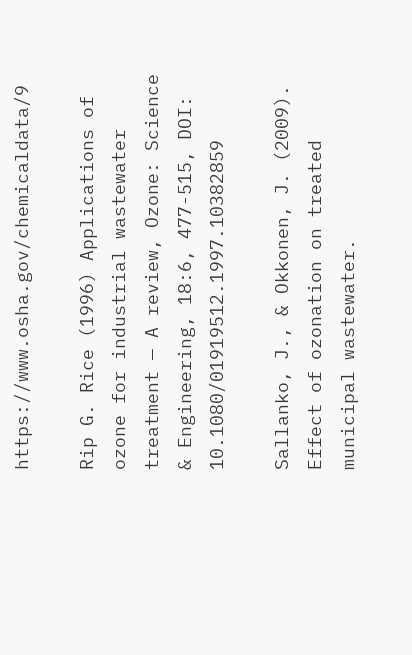https://www.osha.gov/chemicaldata/9

Rip G. Rice (1996) Applications of ozone for industrial wastewater treatment — A review, Ozone: Science & Engineering, 18:6, 477-515, DOI: 10.1080/01919512.1997.10382859

Sallanko, J., & Okkonen, J. (2009). Effect of ozonation on treated municipal wastewater.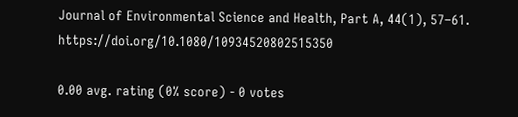Journal of Environmental Science and Health, Part A, 44(1), 57–61. https://doi.org/10.1080/10934520802515350

0.00 avg. rating (0% score) - 0 votes